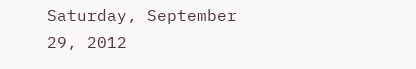Saturday, September 29, 2012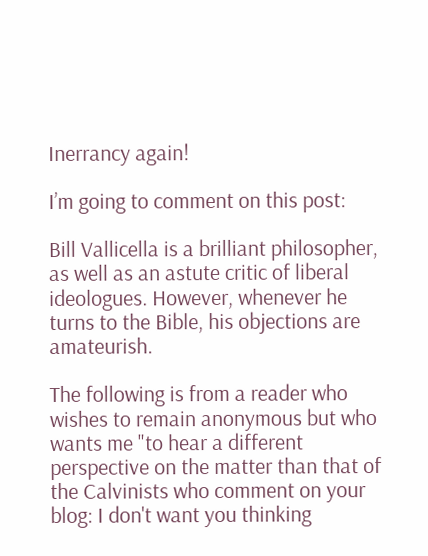Inerrancy again!

I’m going to comment on this post:

Bill Vallicella is a brilliant philosopher, as well as an astute critic of liberal ideologues. However, whenever he turns to the Bible, his objections are amateurish.

The following is from a reader who wishes to remain anonymous but who wants me "to hear a different perspective on the matter than that of the Calvinists who comment on your blog: I don't want you thinking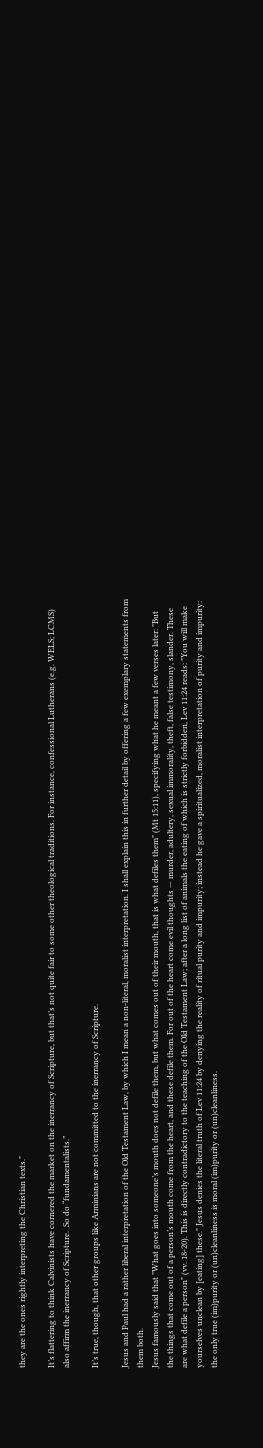they are the ones rightly interpreting the Christian texts."

It’s flattering to think Calvinists have cornered the market on the inerrancy of Scripture, but that’s not quite fair to some other theological traditions. For instance, confessional Lutherans (e.g. WELS; LCMS) also affirm the inerrancy of Scripture.  So do “fundamentalists.”

It’s true, though, that other groups like Arminians are not committed to the inerrancy of Scripture.

Jesus and Paul had a rather liberal interpretation of the Old Testament Law, by which I mean a non-literal, moralist interpretation. I shall explain this in further detail by offering a few exemplary statements from them both.
Jesus famously said that "What goes into someone’s mouth does not defile them, but what comes out of their mouth, that is what defiles them" (Mt 15:11), specifying what he meant a few verses later: "But the things that come out of a person’s mouth come from the heart, and these defile them. For out of the heart come evil thoughts — murder, adultery, sexual immorality, theft, false testimony, slander. These are what defile a person" (vv. 18-20). This is directly contradictory to the teaching of the Old Testament Law; after a long list of animals the eating of which is strictly forbidden, Lev 11:24 reads: "You will make yourselves unclean by [eating] these." Jesus denies the literal truth of Lev 11:24 by denying the reality of ritual purity and impurity; instead he gave a spiritualized, moralist interpretation of purity and impurity: the only true (im)purity or (un)cleanliness is moral (im)purity or (un)cleanliness.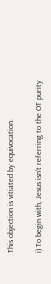This objection is vitiated by equivocation.

i) To begin with, Jesus isn’t referring to the OT purity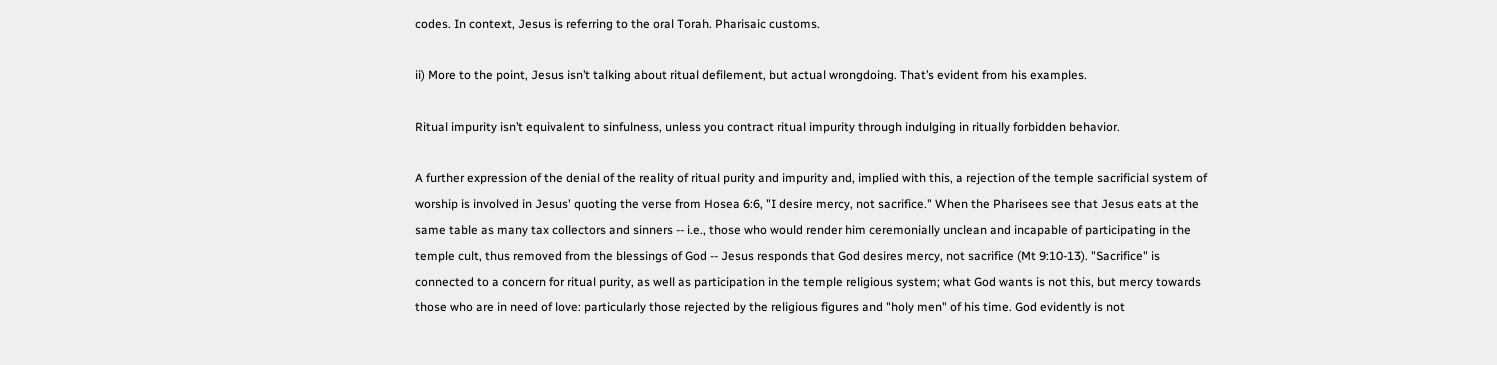codes. In context, Jesus is referring to the oral Torah. Pharisaic customs.

ii) More to the point, Jesus isn’t talking about ritual defilement, but actual wrongdoing. That’s evident from his examples.

Ritual impurity isn’t equivalent to sinfulness, unless you contract ritual impurity through indulging in ritually forbidden behavior.

A further expression of the denial of the reality of ritual purity and impurity and, implied with this, a rejection of the temple sacrificial system of worship is involved in Jesus' quoting the verse from Hosea 6:6, "I desire mercy, not sacrifice." When the Pharisees see that Jesus eats at the same table as many tax collectors and sinners -- i.e., those who would render him ceremonially unclean and incapable of participating in the temple cult, thus removed from the blessings of God -- Jesus responds that God desires mercy, not sacrifice (Mt 9:10-13). "Sacrifice" is connected to a concern for ritual purity, as well as participation in the temple religious system; what God wants is not this, but mercy towards those who are in need of love: particularly those rejected by the religious figures and "holy men" of his time. God evidently is not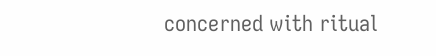concerned with ritual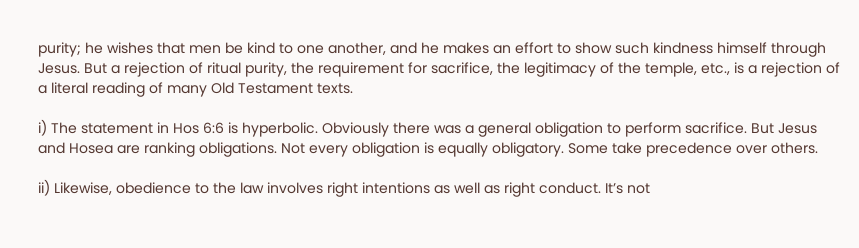purity; he wishes that men be kind to one another, and he makes an effort to show such kindness himself through Jesus. But a rejection of ritual purity, the requirement for sacrifice, the legitimacy of the temple, etc., is a rejection of a literal reading of many Old Testament texts.

i) The statement in Hos 6:6 is hyperbolic. Obviously there was a general obligation to perform sacrifice. But Jesus and Hosea are ranking obligations. Not every obligation is equally obligatory. Some take precedence over others.

ii) Likewise, obedience to the law involves right intentions as well as right conduct. It’s not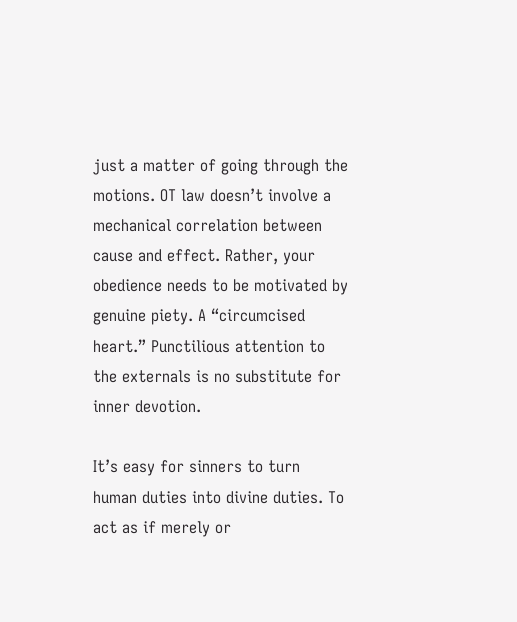just a matter of going through the motions. OT law doesn’t involve a mechanical correlation between cause and effect. Rather, your obedience needs to be motivated by genuine piety. A “circumcised heart.” Punctilious attention to the externals is no substitute for inner devotion.

It’s easy for sinners to turn human duties into divine duties. To act as if merely or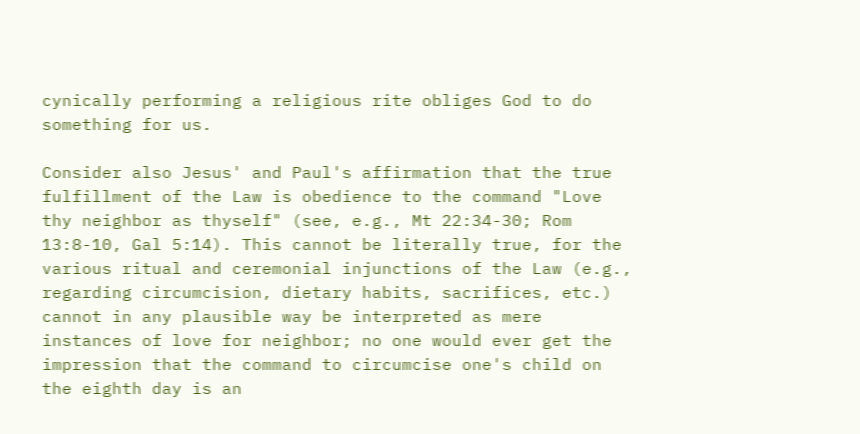cynically performing a religious rite obliges God to do something for us.

Consider also Jesus' and Paul's affirmation that the true fulfillment of the Law is obedience to the command "Love thy neighbor as thyself" (see, e.g., Mt 22:34-30; Rom 13:8-10, Gal 5:14). This cannot be literally true, for the various ritual and ceremonial injunctions of the Law (e.g., regarding circumcision, dietary habits, sacrifices, etc.) cannot in any plausible way be interpreted as mere instances of love for neighbor; no one would ever get the impression that the command to circumcise one's child on the eighth day is an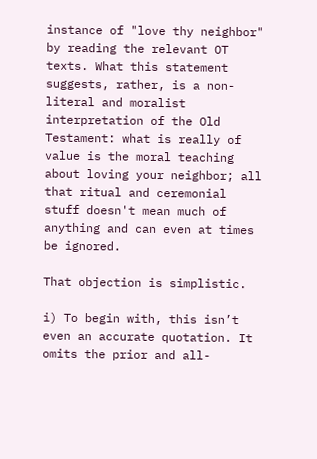instance of "love thy neighbor" by reading the relevant OT texts. What this statement suggests, rather, is a non-literal and moralist interpretation of the Old Testament: what is really of value is the moral teaching about loving your neighbor; all that ritual and ceremonial stuff doesn't mean much of anything and can even at times be ignored.

That objection is simplistic.

i) To begin with, this isn’t even an accurate quotation. It omits the prior and all-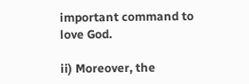important command to love God.

ii) Moreover, the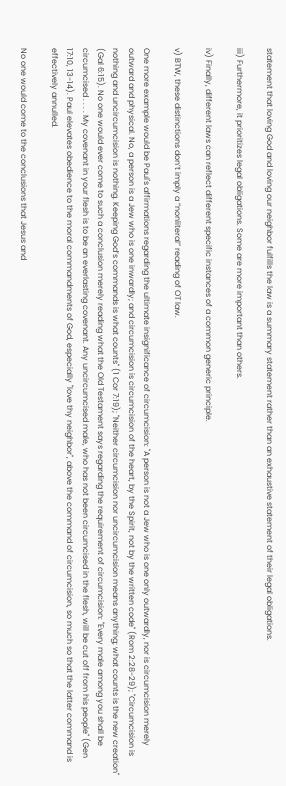statement that loving God and loving our neighbor fulfills the law is a summary statement rather than an exhaustive statement of their legal obligations.

iii) Furthermore, it prioritizes legal obligations. Some are more important than others.

iv) Finally, different laws can reflect different specific instances of a common generic principle.

v) BTW, these distinctions don’t imply a “nonliteral” reading of OT law.

One more example would be Paul's affirmations regarding the ultimate insignificance of circumcision: "A person is not a Jew who is one only outwardly, nor is circumcision merely outward and physical. No, a person is a Jew who is one inwardly; and circumcision is circumcision of the heart, by the Spirit, not by the written code" (Rom 2:28-29); "Circumcision is nothing and uncircumcision is nothing. Keeping God’s commands is what counts" (1 Cor 7:19); "Neither circumcision nor uncircumcision means anything; what counts is the new creation" (Gal 6:15). No one would ever come to such a conclusion merely reading what the Old Testament says regarding the requirement of circumcision: "Every male among you shall be circumcised . . . . My covenant in your flesh is to be an everlasting covenant. Any uncircumcised male, who has not been circumcised in the flesh, will be cut off from his people" (Gen 17:10, 13-14). Paul elevates obedience to the moral commandments of God, especially "love thy neighbor", above the command of circumcision, so much so that the latter command is effectively annulled.

No one would come to the conclusions that Jesus and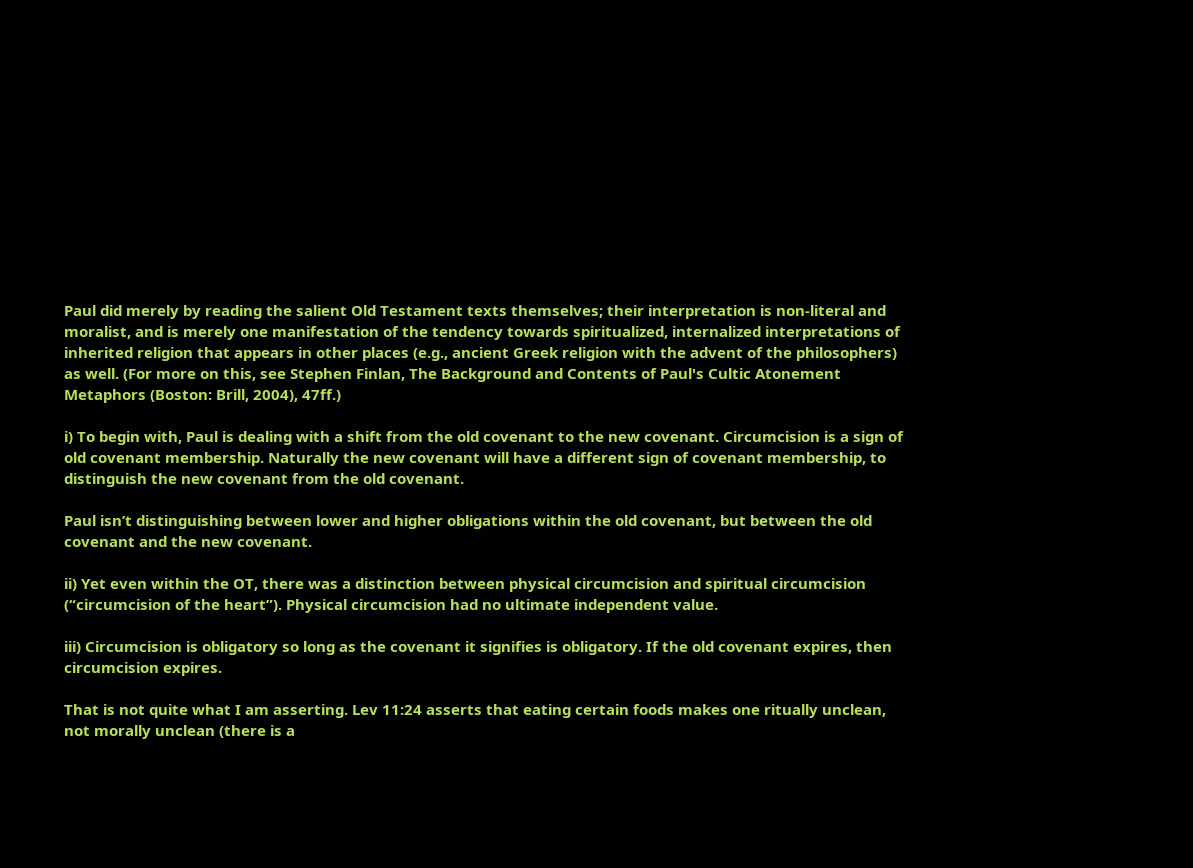Paul did merely by reading the salient Old Testament texts themselves; their interpretation is non-literal and moralist, and is merely one manifestation of the tendency towards spiritualized, internalized interpretations of inherited religion that appears in other places (e.g., ancient Greek religion with the advent of the philosophers) as well. (For more on this, see Stephen Finlan, The Background and Contents of Paul's Cultic Atonement Metaphors (Boston: Brill, 2004), 47ff.)

i) To begin with, Paul is dealing with a shift from the old covenant to the new covenant. Circumcision is a sign of old covenant membership. Naturally the new covenant will have a different sign of covenant membership, to distinguish the new covenant from the old covenant.

Paul isn’t distinguishing between lower and higher obligations within the old covenant, but between the old covenant and the new covenant.

ii) Yet even within the OT, there was a distinction between physical circumcision and spiritual circumcision (“circumcision of the heart”). Physical circumcision had no ultimate independent value.

iii) Circumcision is obligatory so long as the covenant it signifies is obligatory. If the old covenant expires, then circumcision expires.

That is not quite what I am asserting. Lev 11:24 asserts that eating certain foods makes one ritually unclean, not morally unclean (there is a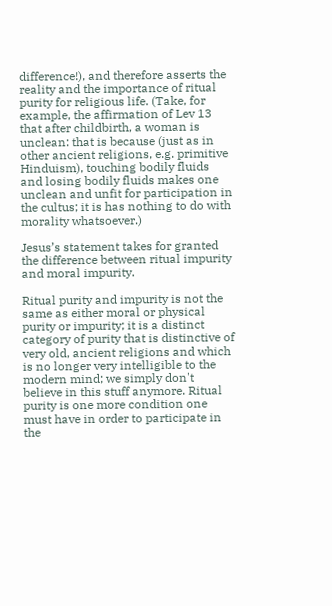difference!), and therefore asserts the reality and the importance of ritual purity for religious life. (Take, for example, the affirmation of Lev 13 that after childbirth, a woman is unclean: that is because (just as in other ancient religions, e.g. primitive Hinduism), touching bodily fluids and losing bodily fluids makes one unclean and unfit for participation in the cultus; it is has nothing to do with morality whatsoever.)

Jesus’s statement takes for granted the difference between ritual impurity and moral impurity.

Ritual purity and impurity is not the same as either moral or physical purity or impurity; it is a distinct category of purity that is distinctive of very old, ancient religions and which is no longer very intelligible to the modern mind; we simply don't believe in this stuff anymore. Ritual purity is one more condition one must have in order to participate in the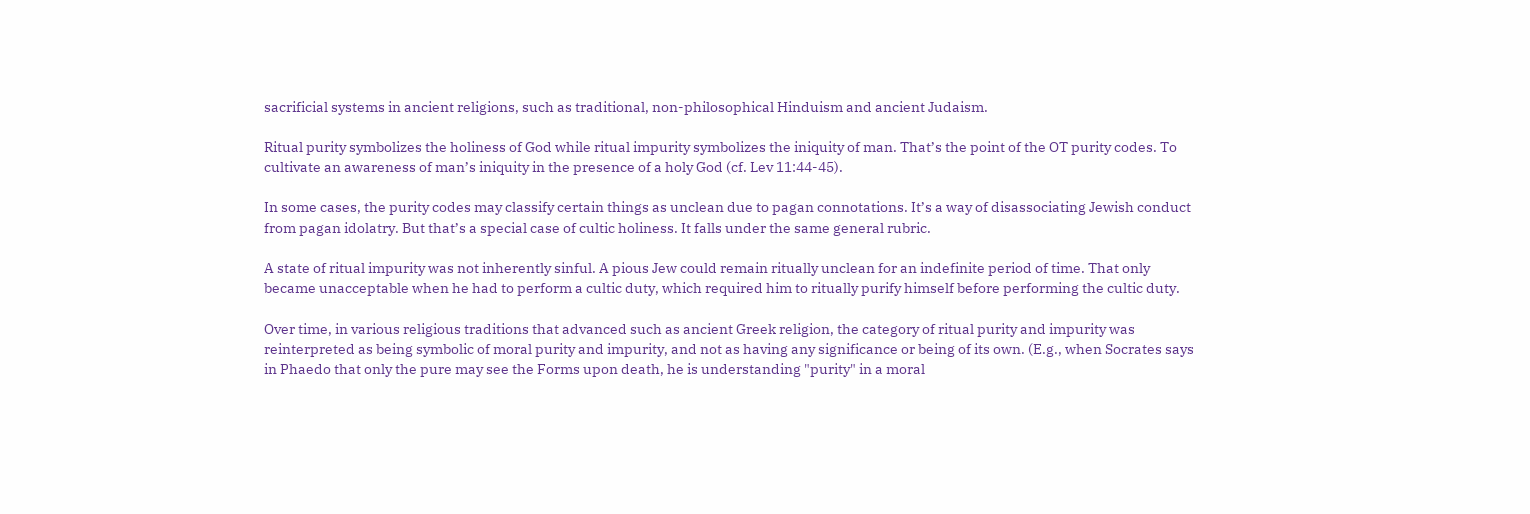sacrificial systems in ancient religions, such as traditional, non-philosophical Hinduism and ancient Judaism.

Ritual purity symbolizes the holiness of God while ritual impurity symbolizes the iniquity of man. That’s the point of the OT purity codes. To cultivate an awareness of man’s iniquity in the presence of a holy God (cf. Lev 11:44-45).

In some cases, the purity codes may classify certain things as unclean due to pagan connotations. It’s a way of disassociating Jewish conduct from pagan idolatry. But that’s a special case of cultic holiness. It falls under the same general rubric.

A state of ritual impurity was not inherently sinful. A pious Jew could remain ritually unclean for an indefinite period of time. That only became unacceptable when he had to perform a cultic duty, which required him to ritually purify himself before performing the cultic duty.

Over time, in various religious traditions that advanced such as ancient Greek religion, the category of ritual purity and impurity was reinterpreted as being symbolic of moral purity and impurity, and not as having any significance or being of its own. (E.g., when Socrates says in Phaedo that only the pure may see the Forms upon death, he is understanding "purity" in a moral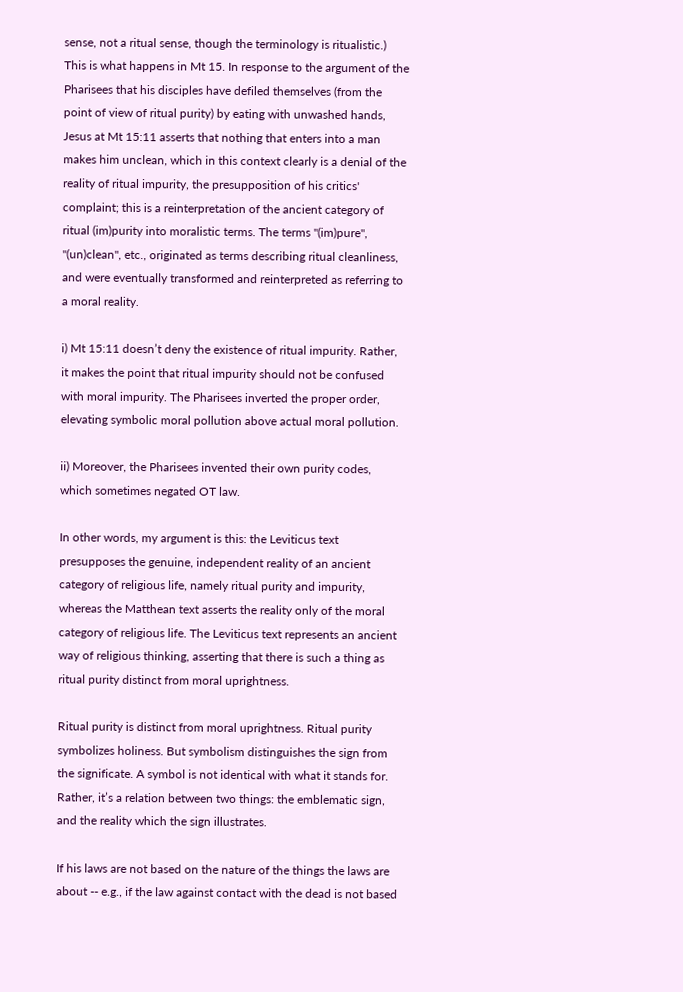sense, not a ritual sense, though the terminology is ritualistic.) This is what happens in Mt 15. In response to the argument of the Pharisees that his disciples have defiled themselves (from the point of view of ritual purity) by eating with unwashed hands, Jesus at Mt 15:11 asserts that nothing that enters into a man makes him unclean, which in this context clearly is a denial of the reality of ritual impurity, the presupposition of his critics' complaint; this is a reinterpretation of the ancient category of ritual (im)purity into moralistic terms. The terms "(im)pure", "(un)clean", etc., originated as terms describing ritual cleanliness, and were eventually transformed and reinterpreted as referring to a moral reality.

i) Mt 15:11 doesn’t deny the existence of ritual impurity. Rather, it makes the point that ritual impurity should not be confused with moral impurity. The Pharisees inverted the proper order, elevating symbolic moral pollution above actual moral pollution.

ii) Moreover, the Pharisees invented their own purity codes, which sometimes negated OT law.

In other words, my argument is this: the Leviticus text presupposes the genuine, independent reality of an ancient category of religious life, namely ritual purity and impurity, whereas the Matthean text asserts the reality only of the moral category of religious life. The Leviticus text represents an ancient way of religious thinking, asserting that there is such a thing as ritual purity distinct from moral uprightness.

Ritual purity is distinct from moral uprightness. Ritual purity symbolizes holiness. But symbolism distinguishes the sign from the significate. A symbol is not identical with what it stands for. Rather, it’s a relation between two things: the emblematic sign, and the reality which the sign illustrates.

If his laws are not based on the nature of the things the laws are about -- e.g., if the law against contact with the dead is not based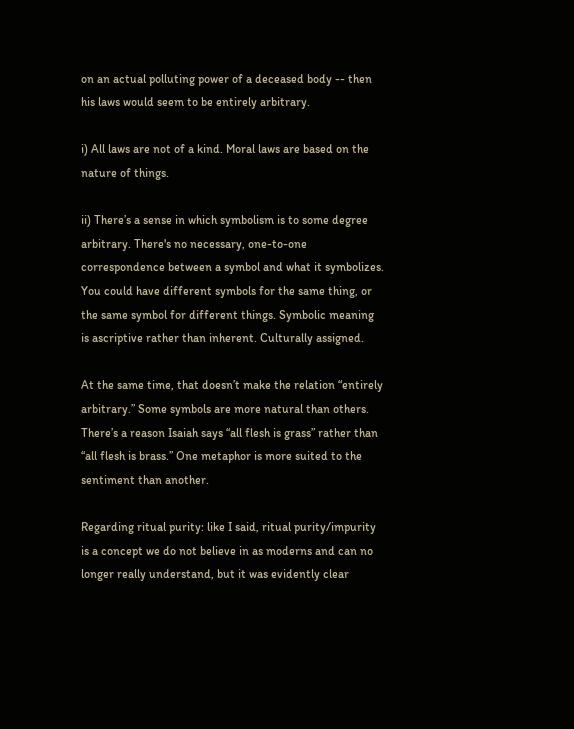on an actual polluting power of a deceased body -- then his laws would seem to be entirely arbitrary.

i) All laws are not of a kind. Moral laws are based on the nature of things.

ii) There’s a sense in which symbolism is to some degree arbitrary. There's no necessary, one-to-one correspondence between a symbol and what it symbolizes. You could have different symbols for the same thing, or the same symbol for different things. Symbolic meaning is ascriptive rather than inherent. Culturally assigned.

At the same time, that doesn’t make the relation “entirely arbitrary.” Some symbols are more natural than others. There’s a reason Isaiah says “all flesh is grass” rather than “all flesh is brass.” One metaphor is more suited to the sentiment than another.

Regarding ritual purity: like I said, ritual purity/impurity is a concept we do not believe in as moderns and can no longer really understand, but it was evidently clear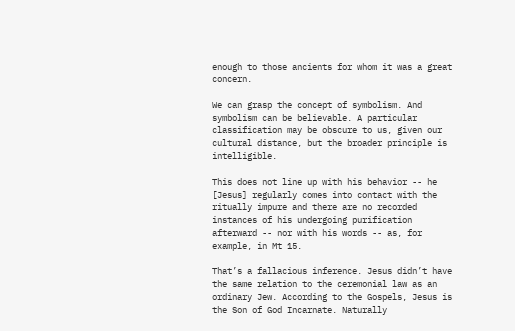enough to those ancients for whom it was a great concern.

We can grasp the concept of symbolism. And symbolism can be believable. A particular classification may be obscure to us, given our cultural distance, but the broader principle is intelligible.

This does not line up with his behavior -- he [Jesus] regularly comes into contact with the ritually impure and there are no recorded instances of his undergoing purification afterward -- nor with his words -- as, for example, in Mt 15.

That’s a fallacious inference. Jesus didn’t have the same relation to the ceremonial law as an ordinary Jew. According to the Gospels, Jesus is the Son of God Incarnate. Naturally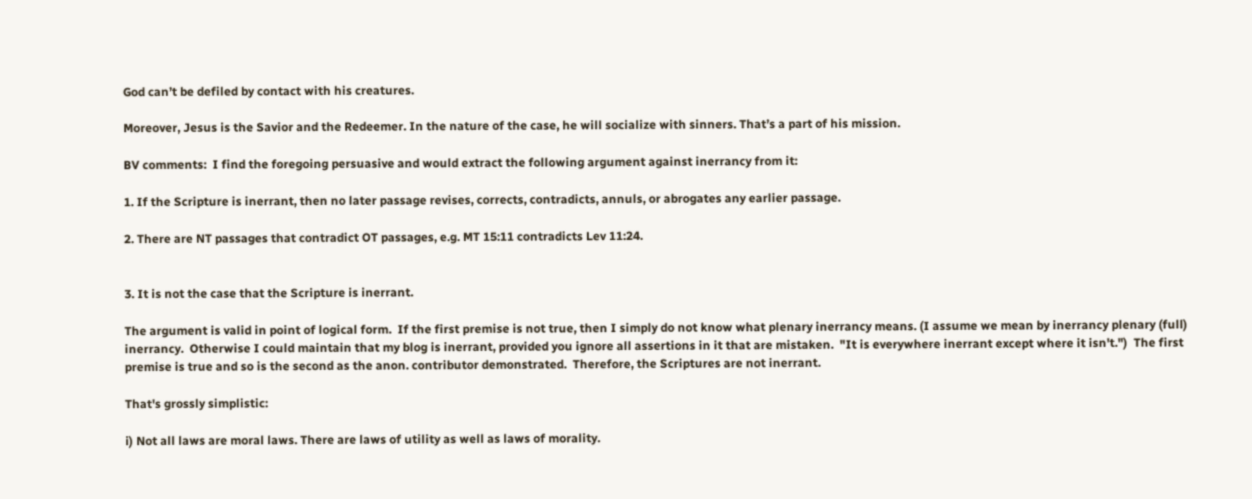God can’t be defiled by contact with his creatures.

Moreover, Jesus is the Savior and the Redeemer. In the nature of the case, he will socialize with sinners. That’s a part of his mission.

BV comments:  I find the foregoing persuasive and would extract the following argument against inerrancy from it:

1. If the Scripture is inerrant, then no later passage revises, corrects, contradicts, annuls, or abrogates any earlier passage.

2. There are NT passages that contradict OT passages, e.g. MT 15:11 contradicts Lev 11:24.


3. It is not the case that the Scripture is inerrant.

The argument is valid in point of logical form.  If the first premise is not true, then I simply do not know what plenary inerrancy means. (I assume we mean by inerrancy plenary (full) inerrancy.  Otherwise I could maintain that my blog is inerrant, provided you ignore all assertions in it that are mistaken.  "It is everywhere inerrant except where it isn't.")  The first premise is true and so is the second as the anon. contributor demonstrated.  Therefore, the Scriptures are not inerrant.

That's grossly simplistic:

i) Not all laws are moral laws. There are laws of utility as well as laws of morality.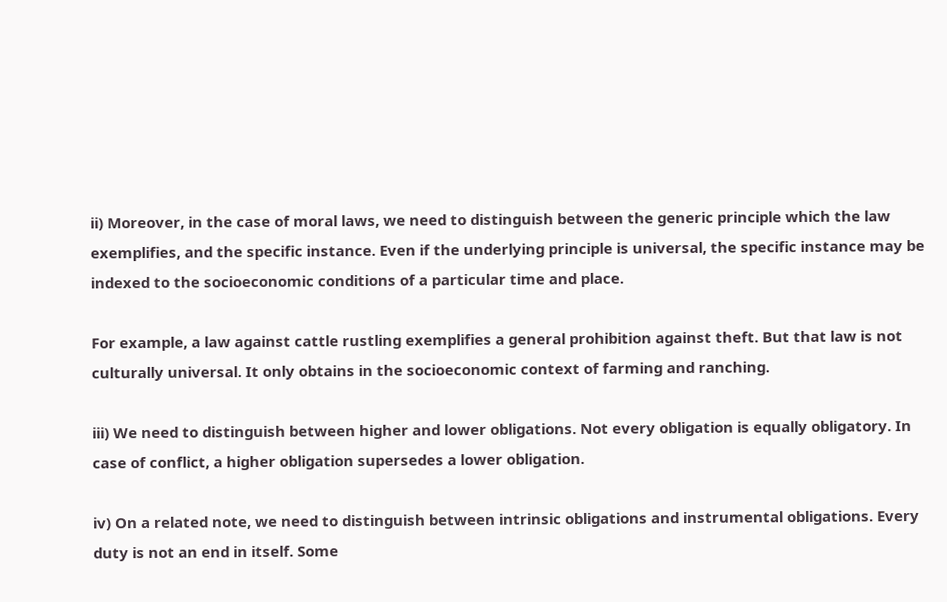ii) Moreover, in the case of moral laws, we need to distinguish between the generic principle which the law exemplifies, and the specific instance. Even if the underlying principle is universal, the specific instance may be indexed to the socioeconomic conditions of a particular time and place.

For example, a law against cattle rustling exemplifies a general prohibition against theft. But that law is not culturally universal. It only obtains in the socioeconomic context of farming and ranching.

iii) We need to distinguish between higher and lower obligations. Not every obligation is equally obligatory. In case of conflict, a higher obligation supersedes a lower obligation.

iv) On a related note, we need to distinguish between intrinsic obligations and instrumental obligations. Every duty is not an end in itself. Some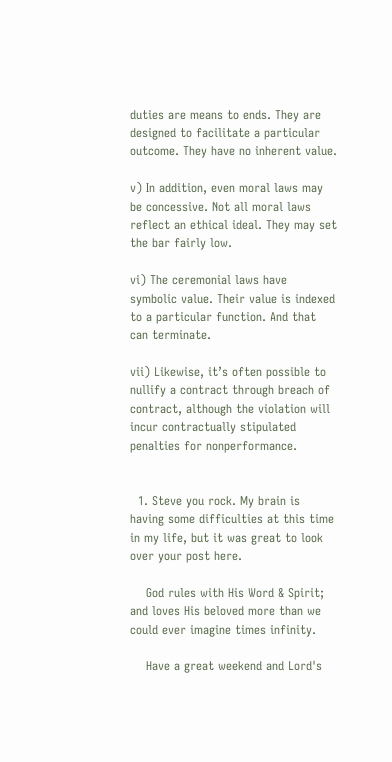duties are means to ends. They are designed to facilitate a particular outcome. They have no inherent value.

v) In addition, even moral laws may be concessive. Not all moral laws reflect an ethical ideal. They may set the bar fairly low.

vi) The ceremonial laws have symbolic value. Their value is indexed to a particular function. And that can terminate.

vii) Likewise, it’s often possible to nullify a contract through breach of contract, although the violation will incur contractually stipulated penalties for nonperformance.


  1. Steve you rock. My brain is having some difficulties at this time in my life, but it was great to look over your post here.

    God rules with His Word & Spirit; and loves His beloved more than we could ever imagine times infinity.

    Have a great weekend and Lord's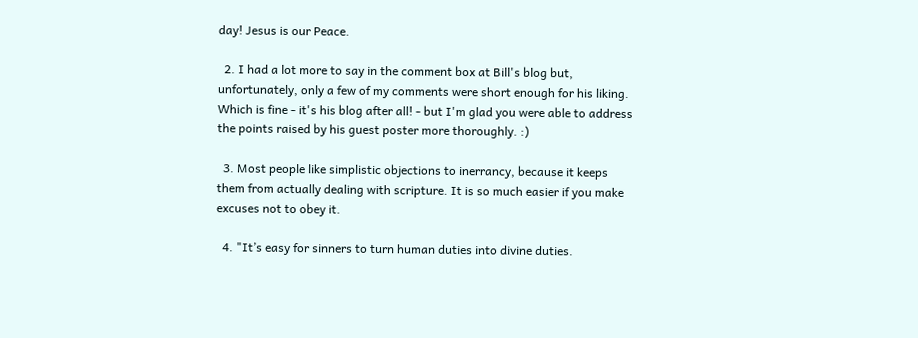day! Jesus is our Peace.

  2. I had a lot more to say in the comment box at Bill's blog but, unfortunately, only a few of my comments were short enough for his liking. Which is fine - it's his blog after all! - but I'm glad you were able to address the points raised by his guest poster more thoroughly. :)

  3. Most people like simplistic objections to inerrancy, because it keeps them from actually dealing with scripture. It is so much easier if you make excuses not to obey it.

  4. "It’s easy for sinners to turn human duties into divine duties.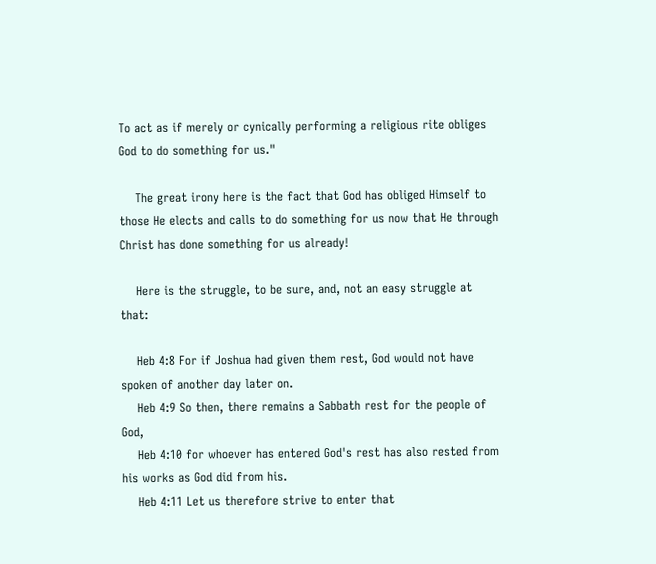To act as if merely or cynically performing a religious rite obliges God to do something for us."

    The great irony here is the fact that God has obliged Himself to those He elects and calls to do something for us now that He through Christ has done something for us already!

    Here is the struggle, to be sure, and, not an easy struggle at that:

    Heb 4:8 For if Joshua had given them rest, God would not have spoken of another day later on.
    Heb 4:9 So then, there remains a Sabbath rest for the people of God,
    Heb 4:10 for whoever has entered God's rest has also rested from his works as God did from his.
    Heb 4:11 Let us therefore strive to enter that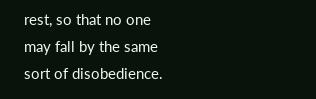rest, so that no one may fall by the same sort of disobedience.